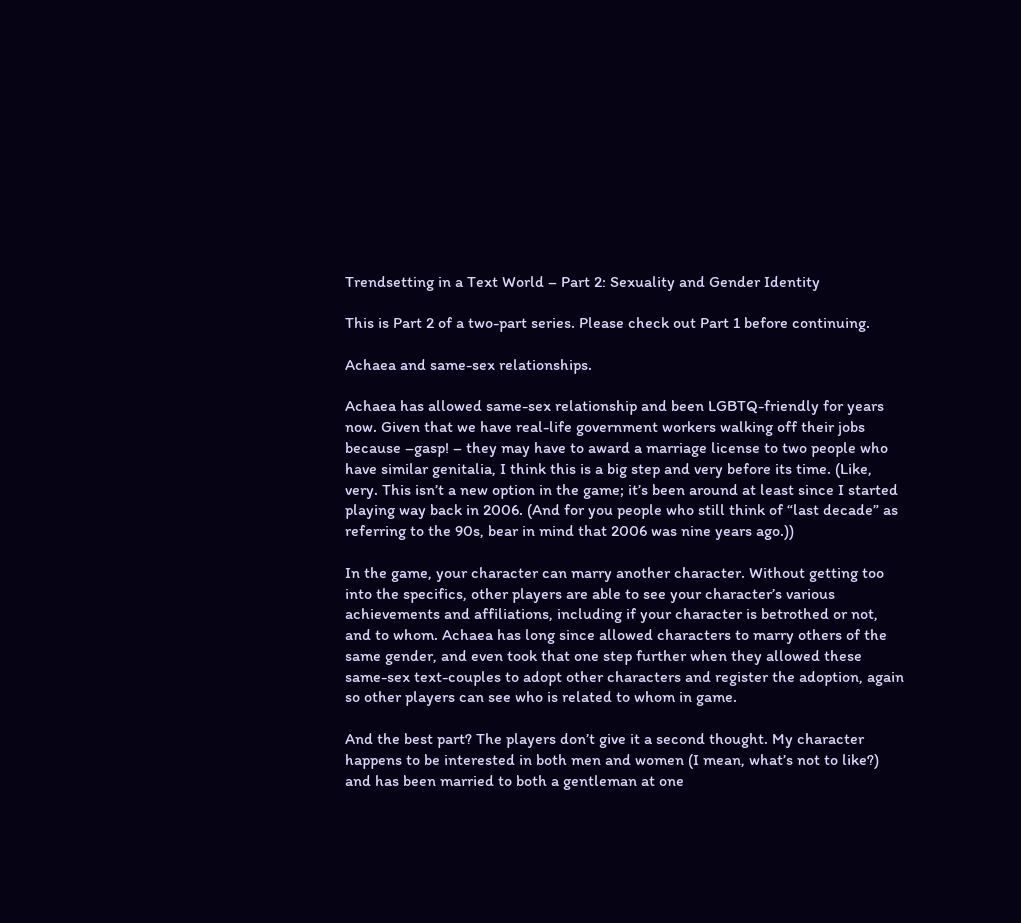Trendsetting in a Text World – Part 2: Sexuality and Gender Identity

This is Part 2 of a two-part series. Please check out Part 1 before continuing.

Achaea and same-sex relationships.

Achaea has allowed same-sex relationship and been LGBTQ-friendly for years now. Given that we have real-life government workers walking off their jobs because –gasp! – they may have to award a marriage license to two people who have similar genitalia, I think this is a big step and very before its time. (Like, very. This isn’t a new option in the game; it’s been around at least since I started playing way back in 2006. (And for you people who still think of “last decade” as referring to the 90s, bear in mind that 2006 was nine years ago.))

In the game, your character can marry another character. Without getting too into the specifics, other players are able to see your character’s various achievements and affiliations, including if your character is betrothed or not, and to whom. Achaea has long since allowed characters to marry others of the same gender, and even took that one step further when they allowed these same-sex text-couples to adopt other characters and register the adoption, again so other players can see who is related to whom in game.

And the best part? The players don’t give it a second thought. My character happens to be interested in both men and women (I mean, what’s not to like?) and has been married to both a gentleman at one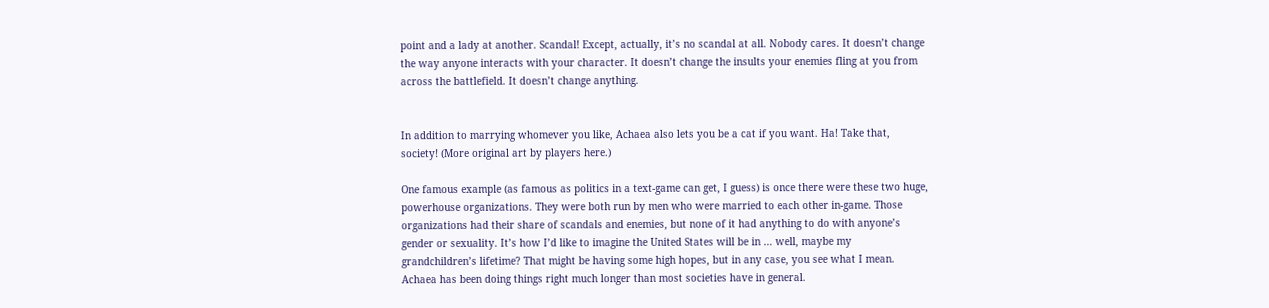point and a lady at another. Scandal! Except, actually, it’s no scandal at all. Nobody cares. It doesn’t change the way anyone interacts with your character. It doesn’t change the insults your enemies fling at you from across the battlefield. It doesn’t change anything.


In addition to marrying whomever you like, Achaea also lets you be a cat if you want. Ha! Take that, society! (More original art by players here.)

One famous example (as famous as politics in a text-game can get, I guess) is once there were these two huge, powerhouse organizations. They were both run by men who were married to each other in-game. Those organizations had their share of scandals and enemies, but none of it had anything to do with anyone’s gender or sexuality. It’s how I’d like to imagine the United States will be in … well, maybe my grandchildren’s lifetime? That might be having some high hopes, but in any case, you see what I mean. Achaea has been doing things right much longer than most societies have in general.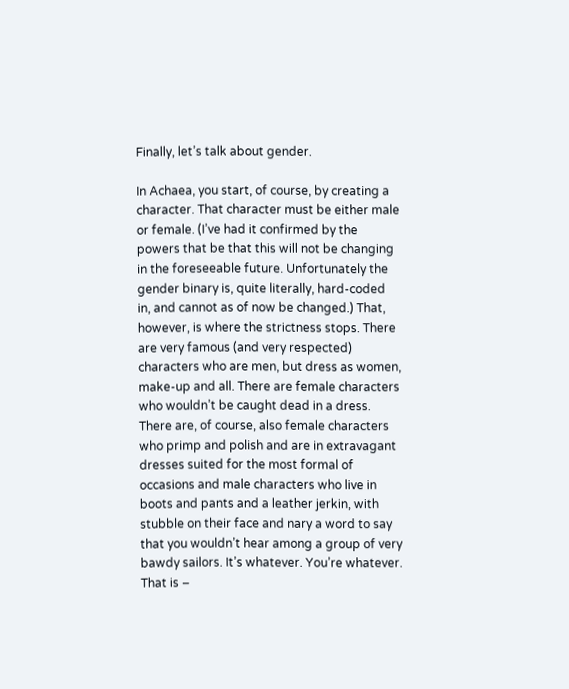Finally, let’s talk about gender.

In Achaea, you start, of course, by creating a character. That character must be either male or female. (I’ve had it confirmed by the powers that be that this will not be changing in the foreseeable future. Unfortunately the gender binary is, quite literally, hard-coded in, and cannot as of now be changed.) That, however, is where the strictness stops. There are very famous (and very respected) characters who are men, but dress as women, make-up and all. There are female characters who wouldn’t be caught dead in a dress. There are, of course, also female characters who primp and polish and are in extravagant dresses suited for the most formal of occasions and male characters who live in boots and pants and a leather jerkin, with stubble on their face and nary a word to say that you wouldn’t hear among a group of very bawdy sailors. It’s whatever. You’re whatever. That is –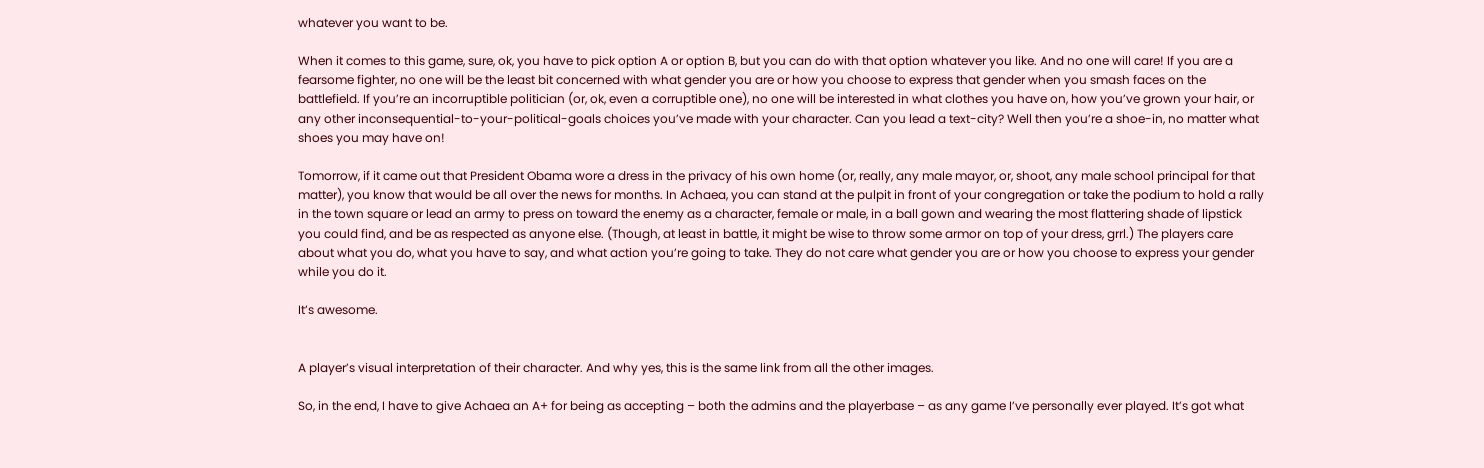whatever you want to be.

When it comes to this game, sure, ok, you have to pick option A or option B, but you can do with that option whatever you like. And no one will care! If you are a fearsome fighter, no one will be the least bit concerned with what gender you are or how you choose to express that gender when you smash faces on the battlefield. If you’re an incorruptible politician (or, ok, even a corruptible one), no one will be interested in what clothes you have on, how you’ve grown your hair, or any other inconsequential-to-your-political-goals choices you’ve made with your character. Can you lead a text-city? Well then you’re a shoe-in, no matter what shoes you may have on!

Tomorrow, if it came out that President Obama wore a dress in the privacy of his own home (or, really, any male mayor, or, shoot, any male school principal for that matter), you know that would be all over the news for months. In Achaea, you can stand at the pulpit in front of your congregation or take the podium to hold a rally in the town square or lead an army to press on toward the enemy as a character, female or male, in a ball gown and wearing the most flattering shade of lipstick you could find, and be as respected as anyone else. (Though, at least in battle, it might be wise to throw some armor on top of your dress, grrl.) The players care about what you do, what you have to say, and what action you’re going to take. They do not care what gender you are or how you choose to express your gender while you do it.

It’s awesome.


A player’s visual interpretation of their character. And why yes, this is the same link from all the other images.

So, in the end, I have to give Achaea an A+ for being as accepting – both the admins and the playerbase – as any game I’ve personally ever played. It’s got what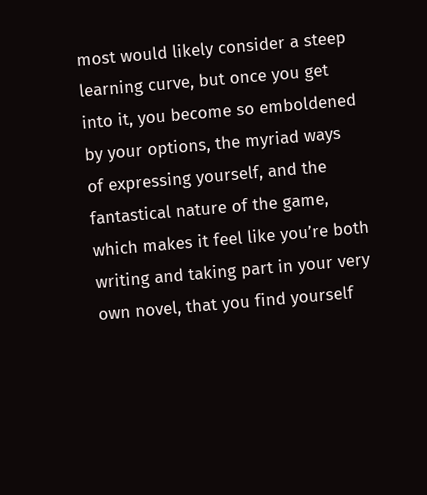most would likely consider a steep learning curve, but once you get into it, you become so emboldened by your options, the myriad ways of expressing yourself, and the fantastical nature of the game, which makes it feel like you’re both writing and taking part in your very own novel, that you find yourself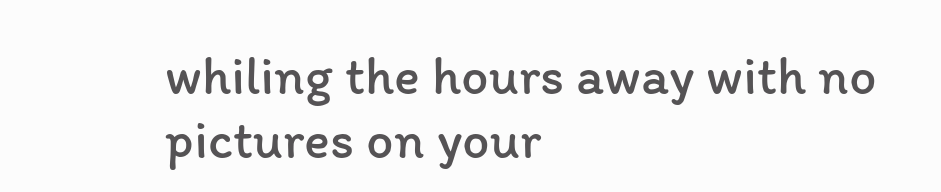whiling the hours away with no pictures on your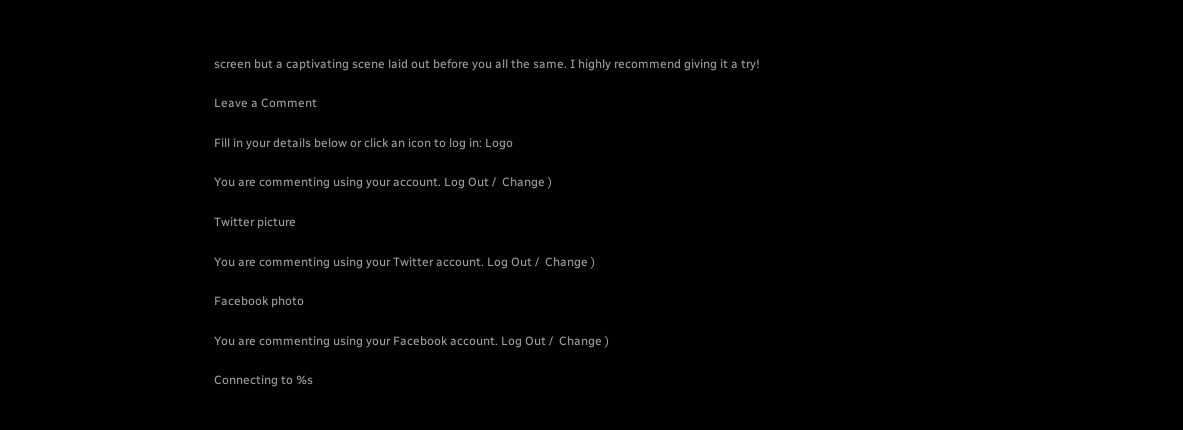screen but a captivating scene laid out before you all the same. I highly recommend giving it a try!

Leave a Comment

Fill in your details below or click an icon to log in: Logo

You are commenting using your account. Log Out /  Change )

Twitter picture

You are commenting using your Twitter account. Log Out /  Change )

Facebook photo

You are commenting using your Facebook account. Log Out /  Change )

Connecting to %s